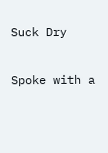Suck Dry

Spoke with a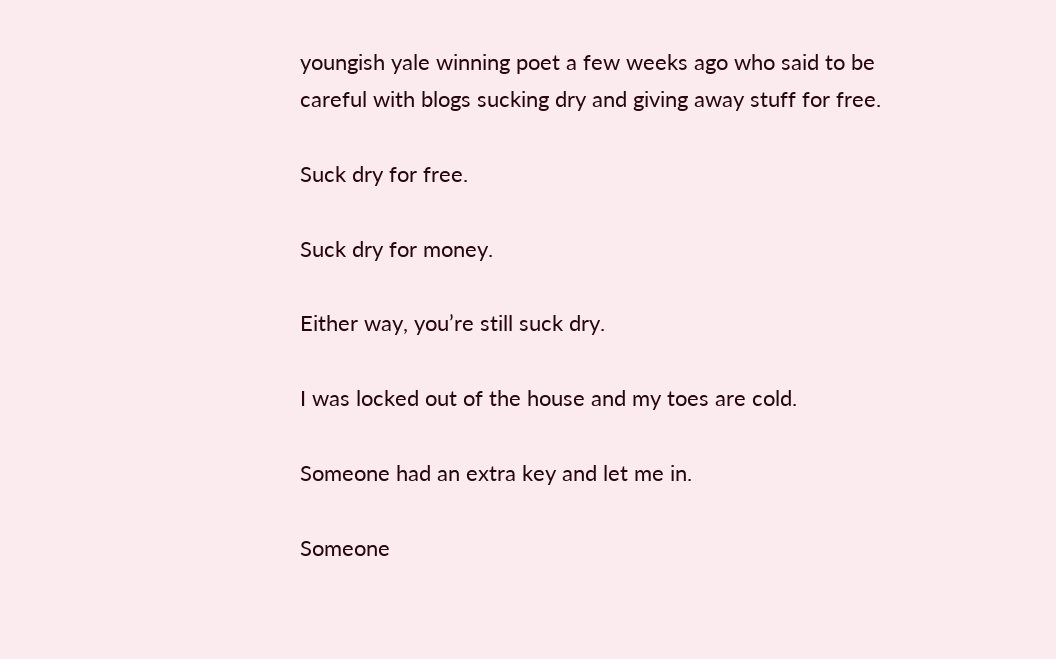youngish yale winning poet a few weeks ago who said to be careful with blogs sucking dry and giving away stuff for free.

Suck dry for free.

Suck dry for money.

Either way, you’re still suck dry.

I was locked out of the house and my toes are cold.

Someone had an extra key and let me in.

Someone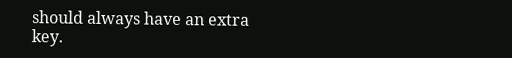should always have an extra key.